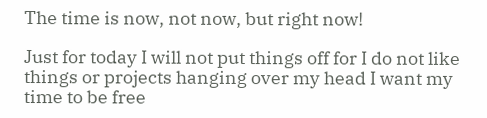The time is now, not now, but right now!

Just for today I will not put things off for I do not like things or projects hanging over my head I want my time to be free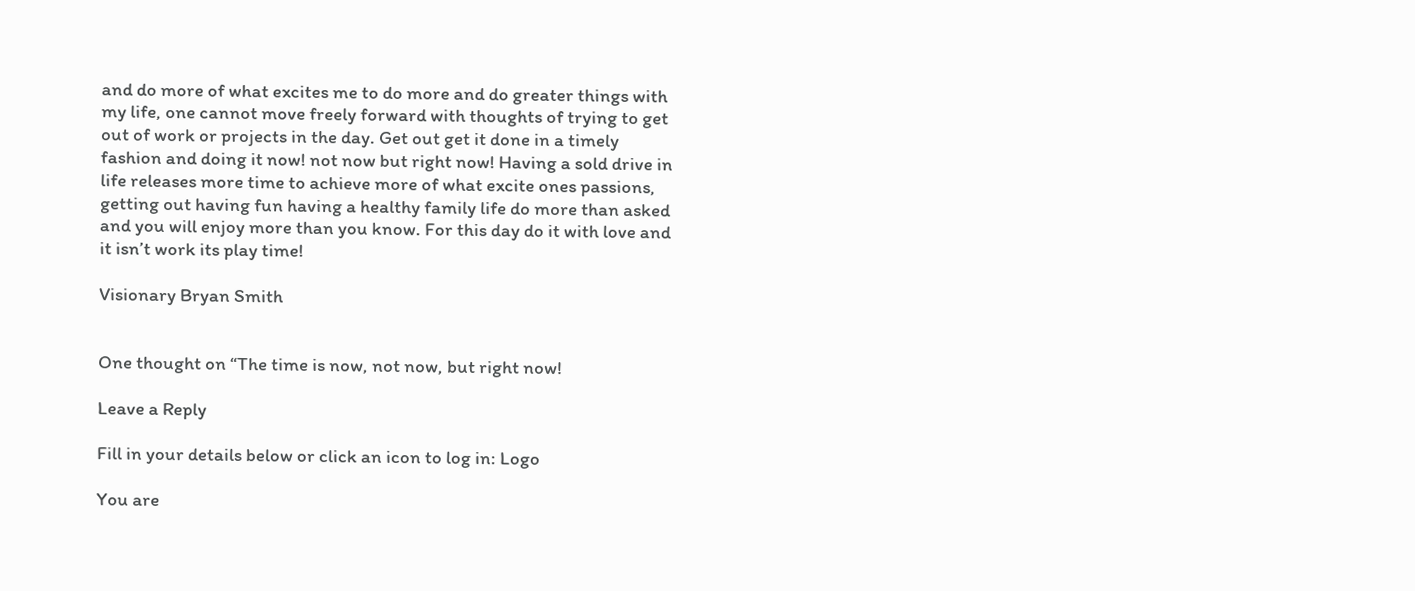and do more of what excites me to do more and do greater things with my life, one cannot move freely forward with thoughts of trying to get out of work or projects in the day. Get out get it done in a timely fashion and doing it now! not now but right now! Having a sold drive in life releases more time to achieve more of what excite ones passions, getting out having fun having a healthy family life do more than asked and you will enjoy more than you know. For this day do it with love and it isn’t work its play time!

Visionary Bryan Smith


One thought on “The time is now, not now, but right now!

Leave a Reply

Fill in your details below or click an icon to log in: Logo

You are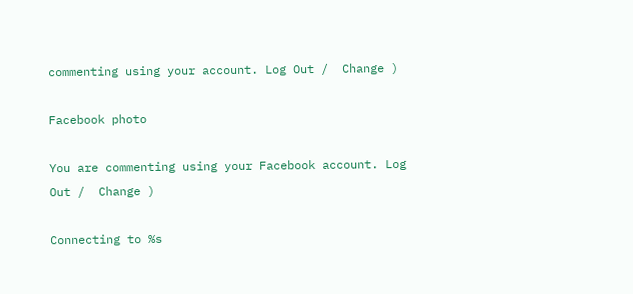commenting using your account. Log Out /  Change )

Facebook photo

You are commenting using your Facebook account. Log Out /  Change )

Connecting to %s